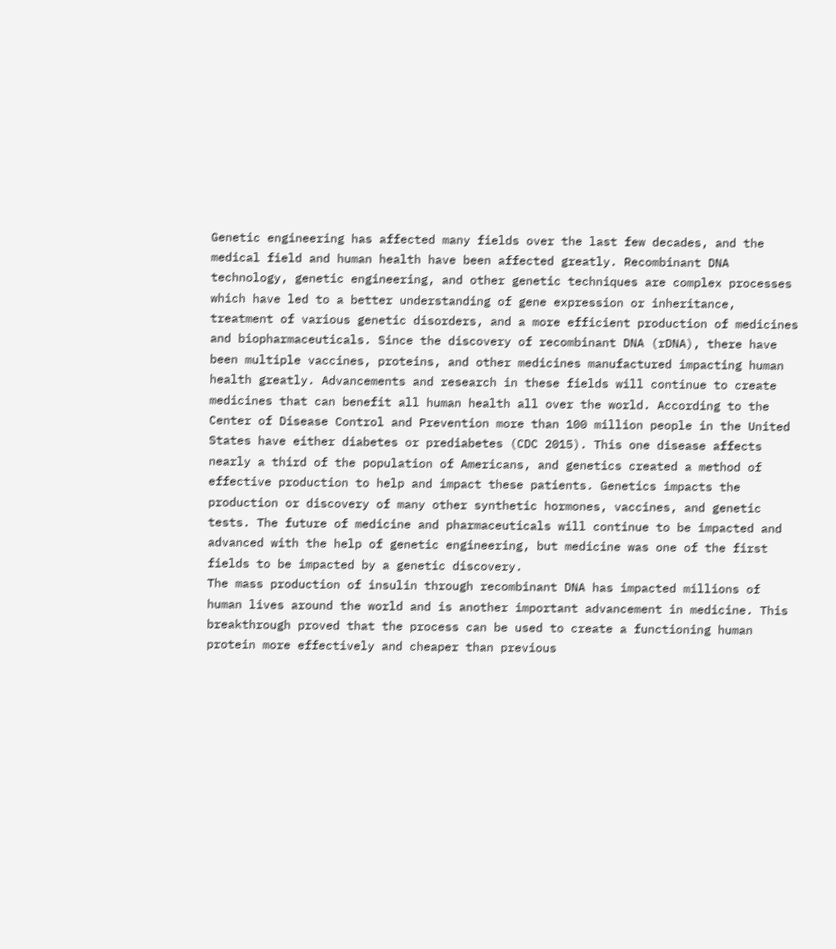Genetic engineering has affected many fields over the last few decades, and the medical field and human health have been affected greatly. Recombinant DNA technology, genetic engineering, and other genetic techniques are complex processes which have led to a better understanding of gene expression or inheritance, treatment of various genetic disorders, and a more efficient production of medicines and biopharmaceuticals. Since the discovery of recombinant DNA (rDNA), there have been multiple vaccines, proteins, and other medicines manufactured impacting human health greatly. Advancements and research in these fields will continue to create medicines that can benefit all human health all over the world. According to the Center of Disease Control and Prevention more than 100 million people in the United States have either diabetes or prediabetes (CDC 2015). This one disease affects nearly a third of the population of Americans, and genetics created a method of effective production to help and impact these patients. Genetics impacts the production or discovery of many other synthetic hormones, vaccines, and genetic tests. The future of medicine and pharmaceuticals will continue to be impacted and advanced with the help of genetic engineering, but medicine was one of the first fields to be impacted by a genetic discovery.
The mass production of insulin through recombinant DNA has impacted millions of human lives around the world and is another important advancement in medicine. This breakthrough proved that the process can be used to create a functioning human protein more effectively and cheaper than previous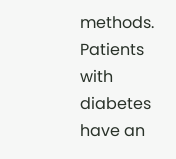methods. Patients with diabetes have an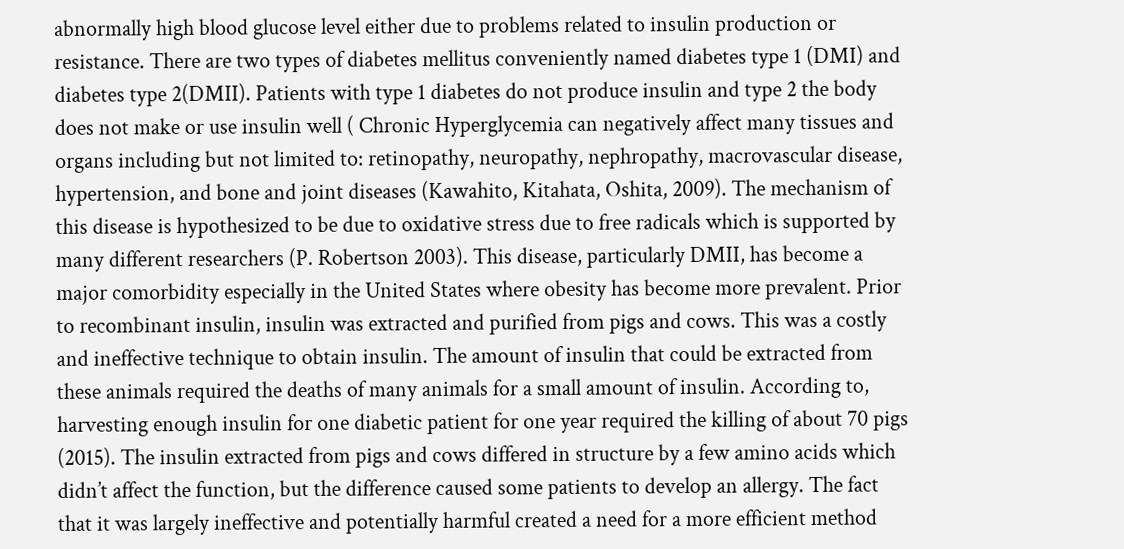abnormally high blood glucose level either due to problems related to insulin production or resistance. There are two types of diabetes mellitus conveniently named diabetes type 1 (DMI) and diabetes type 2(DMII). Patients with type 1 diabetes do not produce insulin and type 2 the body does not make or use insulin well ( Chronic Hyperglycemia can negatively affect many tissues and organs including but not limited to: retinopathy, neuropathy, nephropathy, macrovascular disease, hypertension, and bone and joint diseases (Kawahito, Kitahata, Oshita, 2009). The mechanism of this disease is hypothesized to be due to oxidative stress due to free radicals which is supported by many different researchers (P. Robertson 2003). This disease, particularly DMII, has become a major comorbidity especially in the United States where obesity has become more prevalent. Prior to recombinant insulin, insulin was extracted and purified from pigs and cows. This was a costly and ineffective technique to obtain insulin. The amount of insulin that could be extracted from these animals required the deaths of many animals for a small amount of insulin. According to, harvesting enough insulin for one diabetic patient for one year required the killing of about 70 pigs (2015). The insulin extracted from pigs and cows differed in structure by a few amino acids which didn’t affect the function, but the difference caused some patients to develop an allergy. The fact that it was largely ineffective and potentially harmful created a need for a more efficient method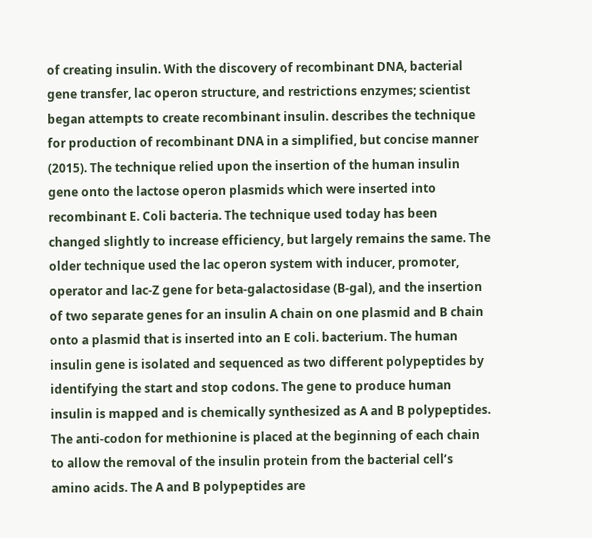of creating insulin. With the discovery of recombinant DNA, bacterial gene transfer, lac operon structure, and restrictions enzymes; scientist began attempts to create recombinant insulin. describes the technique for production of recombinant DNA in a simplified, but concise manner (2015). The technique relied upon the insertion of the human insulin gene onto the lactose operon plasmids which were inserted into recombinant E. Coli bacteria. The technique used today has been changed slightly to increase efficiency, but largely remains the same. The older technique used the lac operon system with inducer, promoter, operator and lac-Z gene for beta-galactosidase (B-gal), and the insertion of two separate genes for an insulin A chain on one plasmid and B chain onto a plasmid that is inserted into an E coli. bacterium. The human insulin gene is isolated and sequenced as two different polypeptides by identifying the start and stop codons. The gene to produce human insulin is mapped and is chemically synthesized as A and B polypeptides. The anti-codon for methionine is placed at the beginning of each chain to allow the removal of the insulin protein from the bacterial cell’s amino acids. The A and B polypeptides are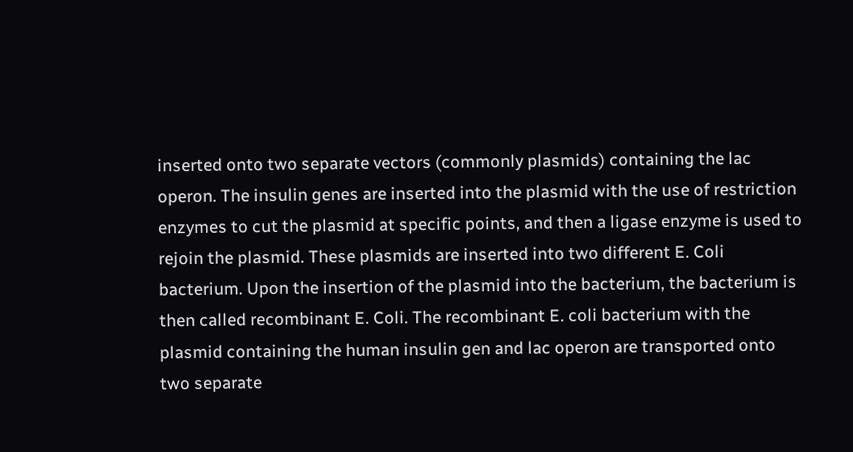inserted onto two separate vectors (commonly plasmids) containing the lac operon. The insulin genes are inserted into the plasmid with the use of restriction enzymes to cut the plasmid at specific points, and then a ligase enzyme is used to rejoin the plasmid. These plasmids are inserted into two different E. Coli bacterium. Upon the insertion of the plasmid into the bacterium, the bacterium is then called recombinant E. Coli. The recombinant E. coli bacterium with the plasmid containing the human insulin gen and lac operon are transported onto two separate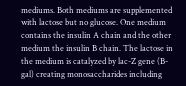mediums. Both mediums are supplemented with lactose but no glucose. One medium contains the insulin A chain and the other medium the insulin B chain. The lactose in the medium is catalyzed by lac-Z gene (B-gal) creating monosaccharides including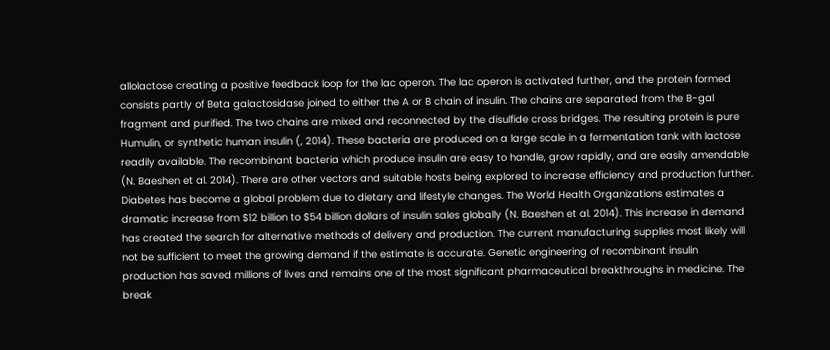allolactose creating a positive feedback loop for the lac operon. The lac operon is activated further, and the protein formed consists partly of Beta galactosidase joined to either the A or B chain of insulin. The chains are separated from the B-gal fragment and purified. The two chains are mixed and reconnected by the disulfide cross bridges. The resulting protein is pure Humulin, or synthetic human insulin (, 2014). These bacteria are produced on a large scale in a fermentation tank with lactose readily available. The recombinant bacteria which produce insulin are easy to handle, grow rapidly, and are easily amendable (N. Baeshen et al. 2014). There are other vectors and suitable hosts being explored to increase efficiency and production further. Diabetes has become a global problem due to dietary and lifestyle changes. The World Health Organizations estimates a dramatic increase from $12 billion to $54 billion dollars of insulin sales globally (N. Baeshen et al. 2014). This increase in demand has created the search for alternative methods of delivery and production. The current manufacturing supplies most likely will not be sufficient to meet the growing demand if the estimate is accurate. Genetic engineering of recombinant insulin production has saved millions of lives and remains one of the most significant pharmaceutical breakthroughs in medicine. The break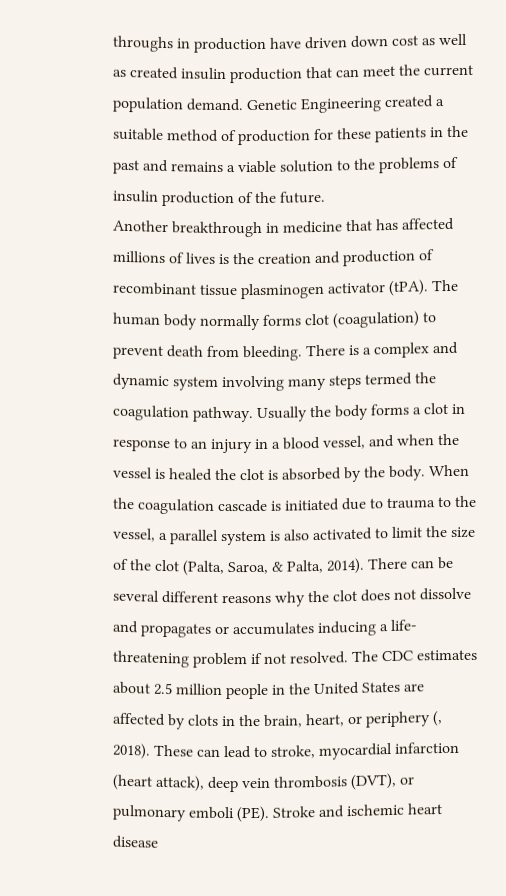throughs in production have driven down cost as well as created insulin production that can meet the current population demand. Genetic Engineering created a suitable method of production for these patients in the past and remains a viable solution to the problems of insulin production of the future.
Another breakthrough in medicine that has affected millions of lives is the creation and production of recombinant tissue plasminogen activator (tPA). The human body normally forms clot (coagulation) to prevent death from bleeding. There is a complex and dynamic system involving many steps termed the coagulation pathway. Usually the body forms a clot in response to an injury in a blood vessel, and when the vessel is healed the clot is absorbed by the body. When the coagulation cascade is initiated due to trauma to the vessel, a parallel system is also activated to limit the size of the clot (Palta, Saroa, & Palta, 2014). There can be several different reasons why the clot does not dissolve and propagates or accumulates inducing a life-threatening problem if not resolved. The CDC estimates about 2.5 million people in the United States are affected by clots in the brain, heart, or periphery (, 2018). These can lead to stroke, myocardial infarction (heart attack), deep vein thrombosis (DVT), or pulmonary emboli (PE). Stroke and ischemic heart disease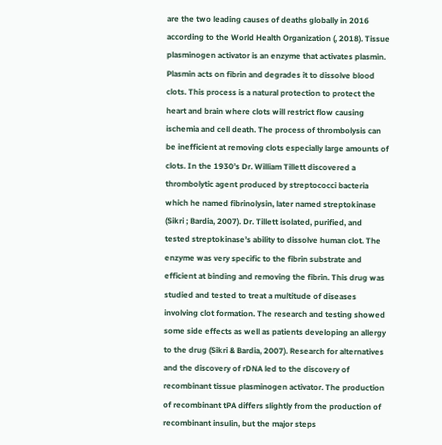are the two leading causes of deaths globally in 2016 according to the World Health Organization (, 2018). Tissue plasminogen activator is an enzyme that activates plasmin. Plasmin acts on fibrin and degrades it to dissolve blood clots. This process is a natural protection to protect the heart and brain where clots will restrict flow causing ischemia and cell death. The process of thrombolysis can be inefficient at removing clots especially large amounts of clots. In the 1930’s Dr. William Tillett discovered a thrombolytic agent produced by streptococci bacteria which he named fibrinolysin, later named streptokinase (Sikri ; Bardia, 2007). Dr. Tillett isolated, purified, and tested streptokinase’s ability to dissolve human clot. The enzyme was very specific to the fibrin substrate and efficient at binding and removing the fibrin. This drug was studied and tested to treat a multitude of diseases involving clot formation. The research and testing showed some side effects as well as patients developing an allergy to the drug (Sikri & Bardia, 2007). Research for alternatives and the discovery of rDNA led to the discovery of recombinant tissue plasminogen activator. The production of recombinant tPA differs slightly from the production of recombinant insulin, but the major steps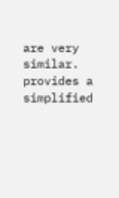are very similar. provides a simplified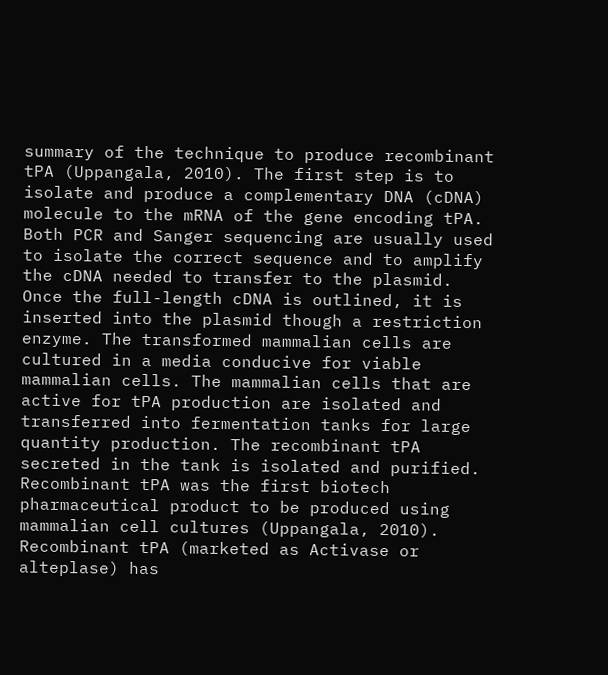summary of the technique to produce recombinant tPA (Uppangala, 2010). The first step is to isolate and produce a complementary DNA (cDNA) molecule to the mRNA of the gene encoding tPA. Both PCR and Sanger sequencing are usually used to isolate the correct sequence and to amplify the cDNA needed to transfer to the plasmid. Once the full-length cDNA is outlined, it is inserted into the plasmid though a restriction enzyme. The transformed mammalian cells are cultured in a media conducive for viable mammalian cells. The mammalian cells that are active for tPA production are isolated and transferred into fermentation tanks for large quantity production. The recombinant tPA secreted in the tank is isolated and purified. Recombinant tPA was the first biotech pharmaceutical product to be produced using mammalian cell cultures (Uppangala, 2010). Recombinant tPA (marketed as Activase or alteplase) has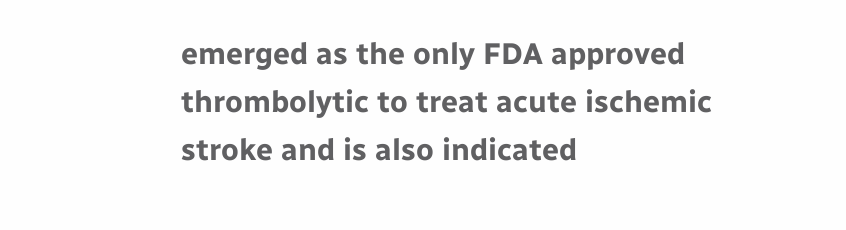emerged as the only FDA approved thrombolytic to treat acute ischemic stroke and is also indicated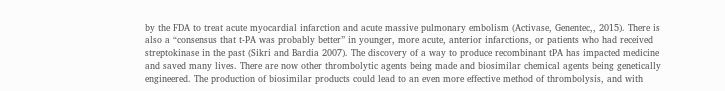by the FDA to treat acute myocardial infarction and acute massive pulmonary embolism (Activase, Genentec,, 2015). There is also a “consensus that t-PA was probably better” in younger, more acute, anterior infarctions, or patients who had received streptokinase in the past (Sikri and Bardia 2007). The discovery of a way to produce recombinant tPA has impacted medicine and saved many lives. There are now other thrombolytic agents being made and biosimilar chemical agents being genetically engineered. The production of biosimilar products could lead to an even more effective method of thrombolysis, and with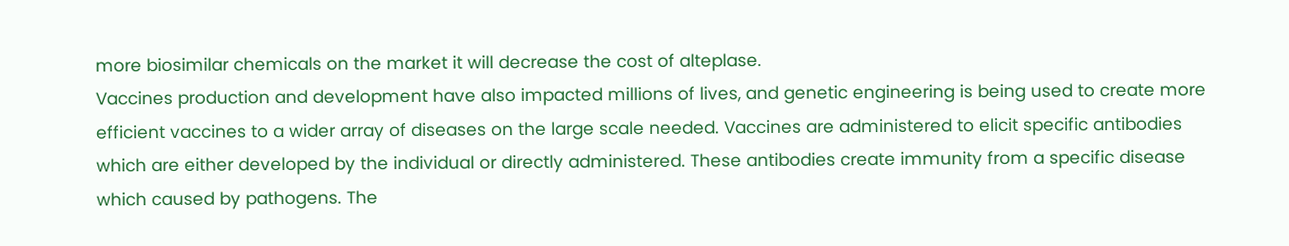more biosimilar chemicals on the market it will decrease the cost of alteplase.
Vaccines production and development have also impacted millions of lives, and genetic engineering is being used to create more efficient vaccines to a wider array of diseases on the large scale needed. Vaccines are administered to elicit specific antibodies which are either developed by the individual or directly administered. These antibodies create immunity from a specific disease which caused by pathogens. The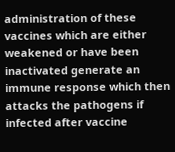administration of these vaccines which are either weakened or have been inactivated generate an immune response which then attacks the pathogens if infected after vaccine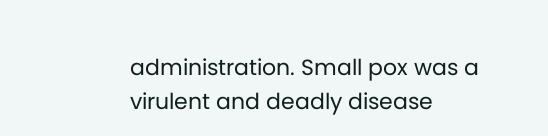administration. Small pox was a virulent and deadly disease